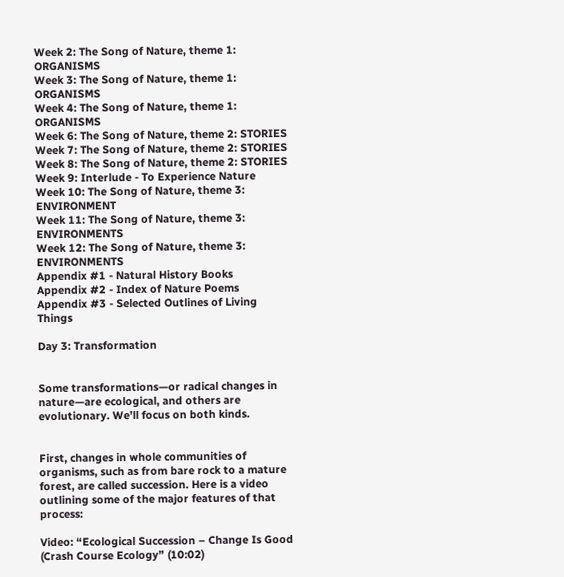Week 2: The Song of Nature, theme 1: ORGANISMS
Week 3: The Song of Nature, theme 1: ORGANISMS
Week 4: The Song of Nature, theme 1: ORGANISMS
Week 6: The Song of Nature, theme 2: STORIES
Week 7: The Song of Nature, theme 2: STORIES
Week 8: The Song of Nature, theme 2: STORIES
Week 9: Interlude - To Experience Nature
Week 10: The Song of Nature, theme 3: ENVIRONMENT
Week 11: The Song of Nature, theme 3: ENVIRONMENTS
Week 12: The Song of Nature, theme 3: ENVIRONMENTS
Appendix #1 - Natural History Books
Appendix #2 - Index of Nature Poems
Appendix #3 - Selected Outlines of Living Things

Day 3: Transformation


Some transformations—or radical changes in nature—are ecological, and others are evolutionary. We’ll focus on both kinds.


First, changes in whole communities of organisms, such as from bare rock to a mature forest, are called succession. Here is a video outlining some of the major features of that process:

Video: “Ecological Succession – Change Is Good (Crash Course Ecology” (10:02)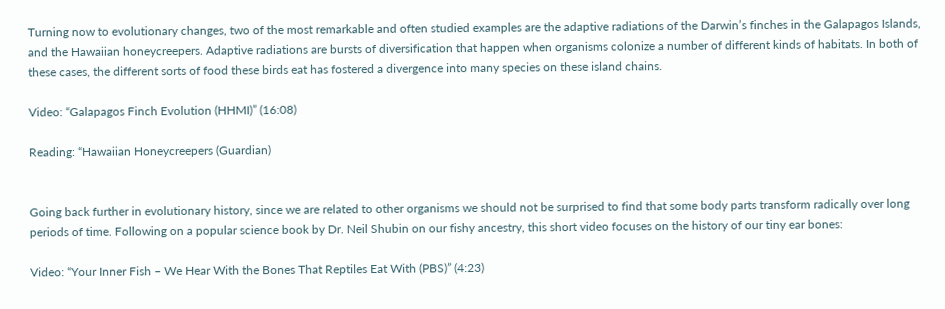Turning now to evolutionary changes, two of the most remarkable and often studied examples are the adaptive radiations of the Darwin’s finches in the Galapagos Islands, and the Hawaiian honeycreepers. Adaptive radiations are bursts of diversification that happen when organisms colonize a number of different kinds of habitats. In both of these cases, the different sorts of food these birds eat has fostered a divergence into many species on these island chains.

Video: “Galapagos Finch Evolution (HHMI)” (16:08)

Reading: “Hawaiian Honeycreepers (Guardian)


Going back further in evolutionary history, since we are related to other organisms we should not be surprised to find that some body parts transform radically over long periods of time. Following on a popular science book by Dr. Neil Shubin on our fishy ancestry, this short video focuses on the history of our tiny ear bones:

Video: “Your Inner Fish – We Hear With the Bones That Reptiles Eat With (PBS)” (4:23)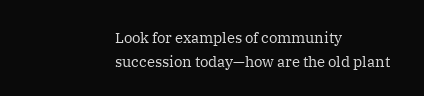Look for examples of community succession today—how are the old plant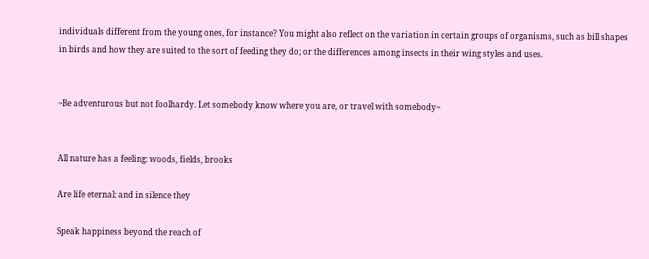individuals different from the young ones, for instance? You might also reflect on the variation in certain groups of organisms, such as bill shapes in birds and how they are suited to the sort of feeding they do; or the differences among insects in their wing styles and uses.


~Be adventurous but not foolhardy. Let somebody know where you are, or travel with somebody~


All nature has a feeling: woods, fields, brooks

Are life eternal: and in silence they

Speak happiness beyond the reach of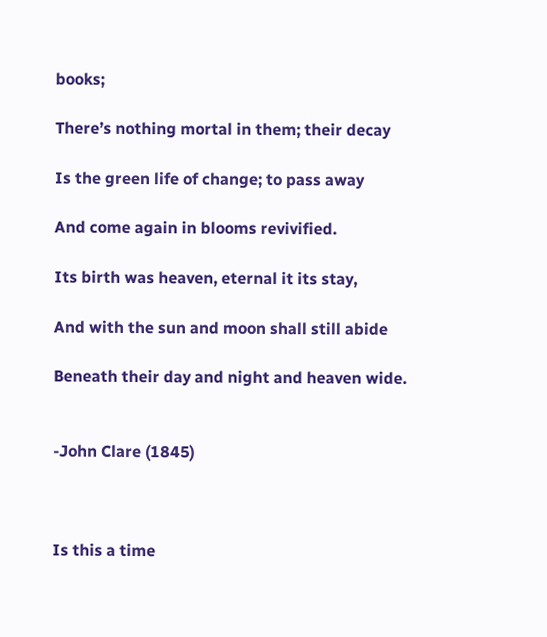books;

There’s nothing mortal in them; their decay

Is the green life of change; to pass away

And come again in blooms revivified.

Its birth was heaven, eternal it its stay,

And with the sun and moon shall still abide

Beneath their day and night and heaven wide.


-John Clare (1845)



Is this a time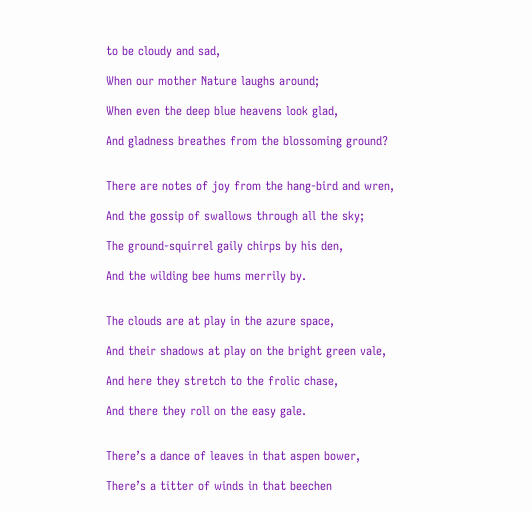to be cloudy and sad,

When our mother Nature laughs around;

When even the deep blue heavens look glad,

And gladness breathes from the blossoming ground?


There are notes of joy from the hang-bird and wren,

And the gossip of swallows through all the sky;

The ground-squirrel gaily chirps by his den,

And the wilding bee hums merrily by.


The clouds are at play in the azure space,

And their shadows at play on the bright green vale,

And here they stretch to the frolic chase,

And there they roll on the easy gale.


There’s a dance of leaves in that aspen bower,

There’s a titter of winds in that beechen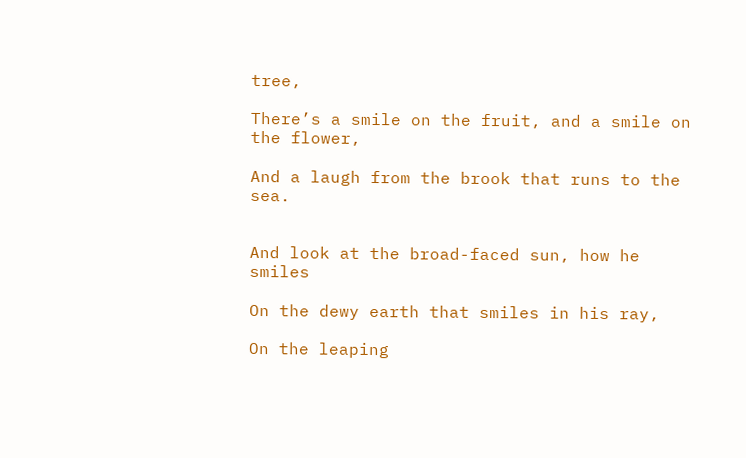tree,

There’s a smile on the fruit, and a smile on the flower,

And a laugh from the brook that runs to the sea.


And look at the broad-faced sun, how he smiles

On the dewy earth that smiles in his ray,

On the leaping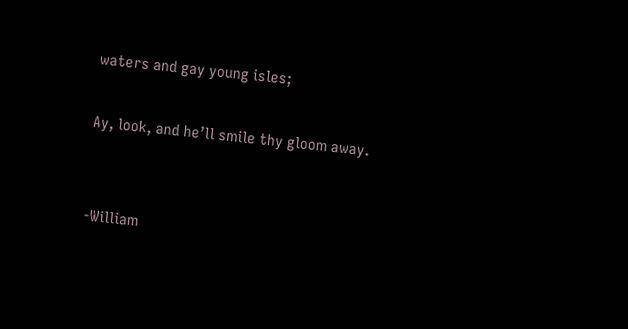waters and gay young isles;

Ay, look, and he’ll smile thy gloom away.


-William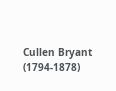Cullen Bryant (1794-1878)